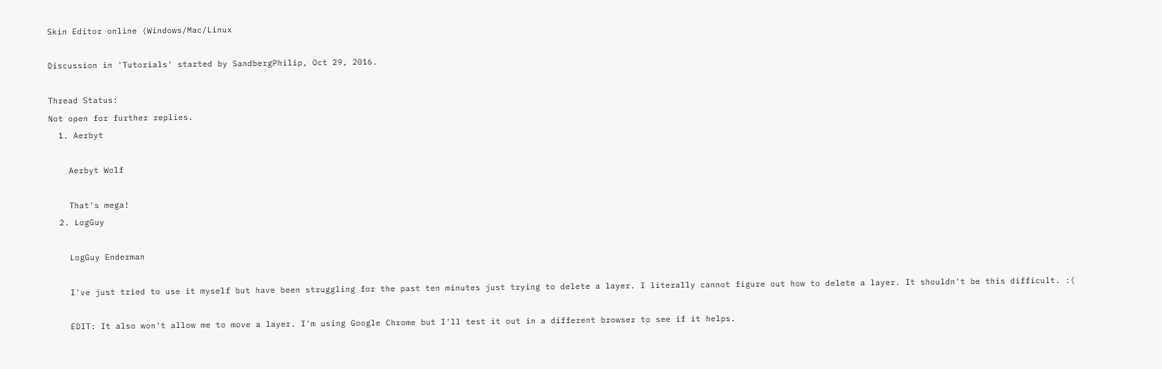Skin Editor online (Windows/Mac/Linux

Discussion in 'Tutorials' started by SandbergPhilip, Oct 29, 2016.

Thread Status:
Not open for further replies.
  1. Aerbyt

    Aerbyt Wolf

    That's mega!
  2. LogGuy

    LogGuy Enderman

    I've just tried to use it myself but have been struggling for the past ten minutes just trying to delete a layer. I literally cannot figure out how to delete a layer. It shouldn't be this difficult. :(

    EDIT: It also won't allow me to move a layer. I'm using Google Chrome but I'll test it out in a different browser to see if it helps.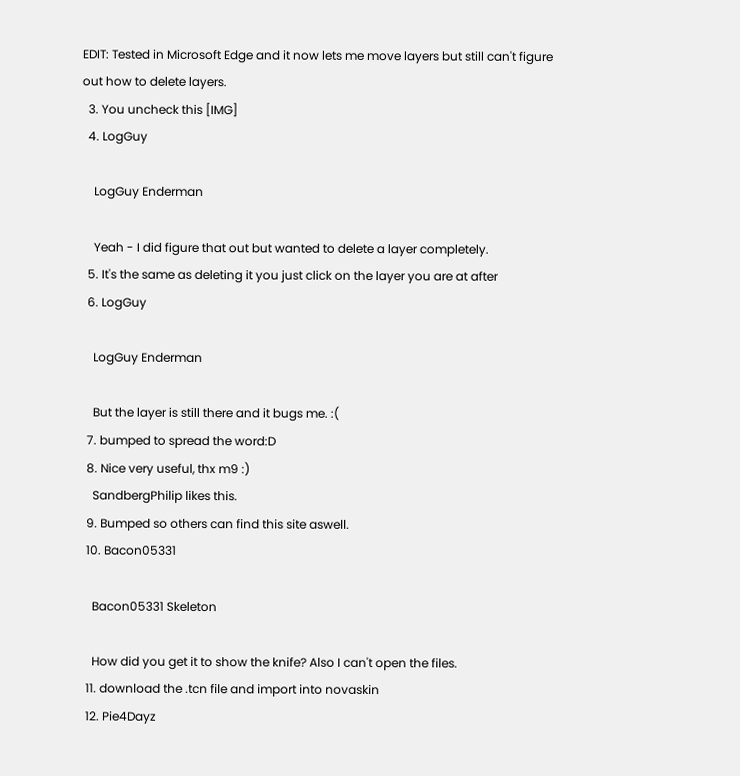EDIT: Tested in Microsoft Edge and it now lets me move layers but still can't figure out how to delete layers.
  3. You uncheck this [IMG]
  4. LogGuy

    LogGuy Enderman

    Yeah - I did figure that out but wanted to delete a layer completely.
  5. It's the same as deleting it you just click on the layer you are at after
  6. LogGuy

    LogGuy Enderman

    But the layer is still there and it bugs me. :(
  7. bumped to spread the word:D
  8. Nice very useful, thx m9 :)
    SandbergPhilip likes this.
  9. Bumped so others can find this site aswell.
  10. Bacon05331

    Bacon05331 Skeleton

    How did you get it to show the knife? Also I can't open the files.
  11. download the .tcn file and import into novaskin
  12. Pie4Dayz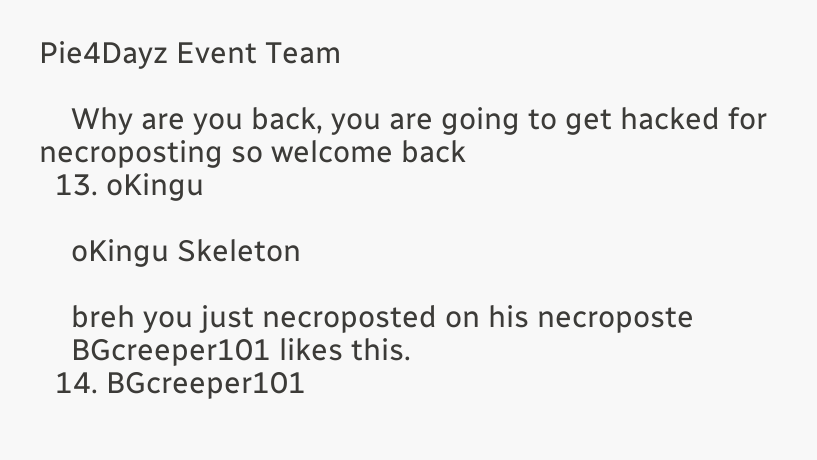Pie4Dayz Event Team

    Why are you back, you are going to get hacked for necroposting so welcome back
  13. oKingu

    oKingu Skeleton

    breh you just necroposted on his necroposte
    BGcreeper101 likes this.
  14. BGcreeper101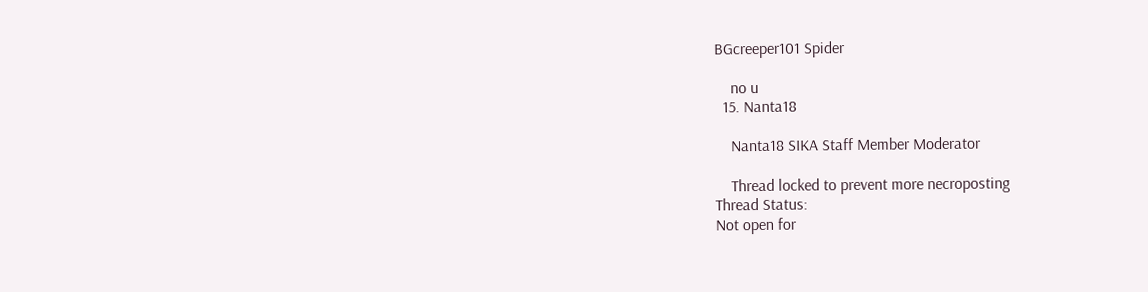BGcreeper101 Spider

    no u
  15. Nanta18

    Nanta18 SIKA Staff Member Moderator

    Thread locked to prevent more necroposting
Thread Status:
Not open for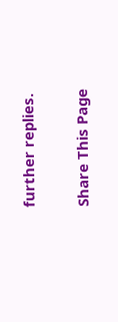further replies.

Share This Page